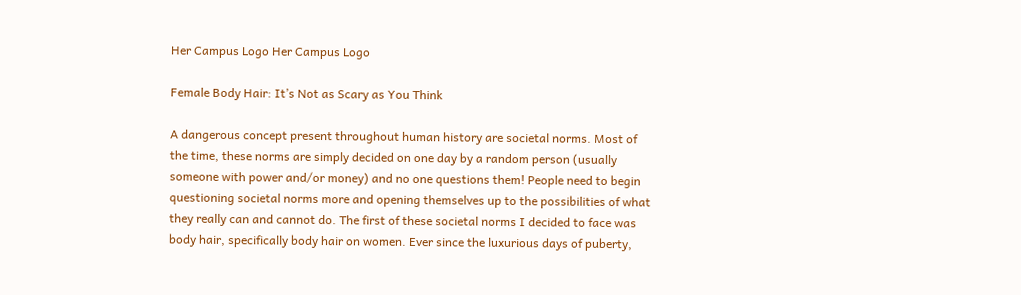Her Campus Logo Her Campus Logo

Female Body Hair: It’s Not as Scary as You Think

A dangerous concept present throughout human history are societal norms. Most of the time, these norms are simply decided on one day by a random person (usually someone with power and/or money) and no one questions them! People need to begin questioning societal norms more and opening themselves up to the possibilities of what they really can and cannot do. The first of these societal norms I decided to face was body hair, specifically body hair on women. Ever since the luxurious days of puberty,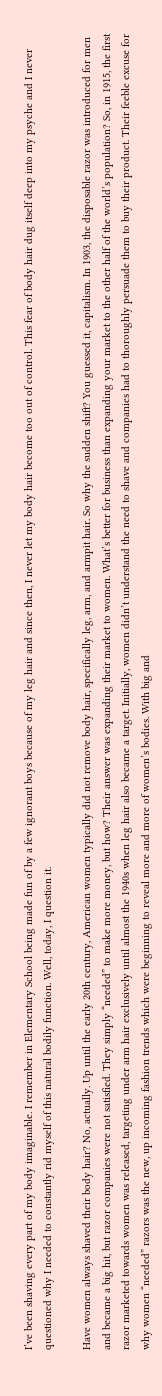I’ve been shaving every part of my body imaginable. I remember in Elementary School being made fun of by a few ignorant boys because of my leg hair and since then, I never let my body hair become too out of control. This fear of body hair dug itself deep into my psyche and I never questioned why I needed to constantly rid myself of this natural bodily function. Well, today, I question it.

Have women always shaved their body hair? No, actually. Up until the early 20th century, American women typically did not remove body hair, specifically leg, arm, and armpit hair. So why the sudden shift? You guessed it, capitalism. In 1903, the disposable razor was introduced for men and became a big hit, but razor companies were not satisfied. They simply “needed” to make more money, but how? Their answer was expanding their market to women. What’s better for business than expanding your market to the other half of the world’s population? So, in 1915, the first razor marketed towards women was released, targeting under arm hair exclusively until almost the 1940s when leg hair also became a target. Initially, women didn’t understand the need to shave and companies had to thoroughly persuade them to buy their product. Their feeble excuse for why women “needed” razors was the new, up incoming fashion trends which were beginning to reveal more and more of women’s bodies. With big and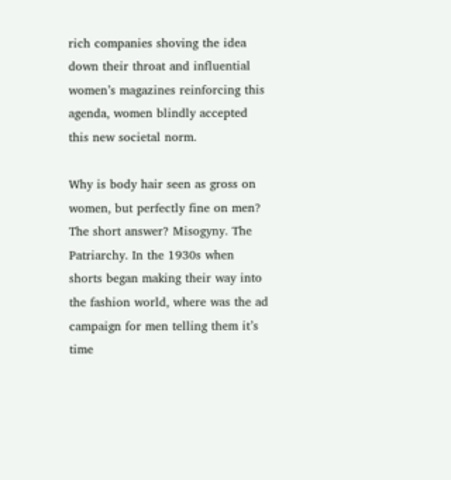rich companies shoving the idea down their throat and influential women’s magazines reinforcing this agenda, women blindly accepted this new societal norm.

Why is body hair seen as gross on women, but perfectly fine on men? The short answer? Misogyny. The Patriarchy. In the 1930s when shorts began making their way into the fashion world, where was the ad campaign for men telling them it’s time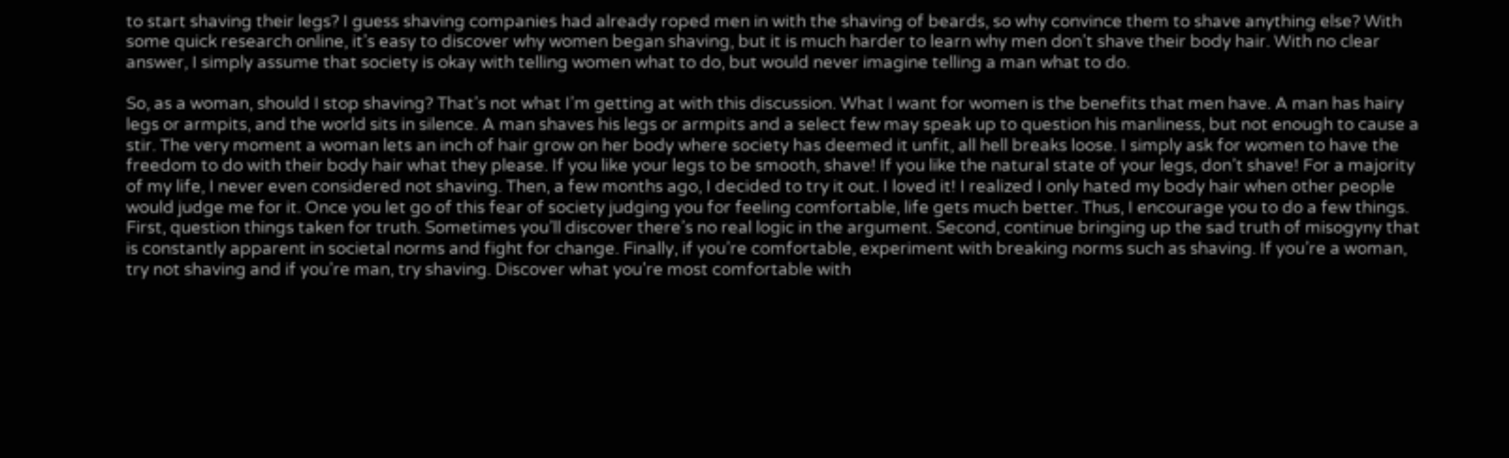to start shaving their legs? I guess shaving companies had already roped men in with the shaving of beards, so why convince them to shave anything else? With some quick research online, it’s easy to discover why women began shaving, but it is much harder to learn why men don’t shave their body hair. With no clear answer, I simply assume that society is okay with telling women what to do, but would never imagine telling a man what to do.

So, as a woman, should I stop shaving? That’s not what I’m getting at with this discussion. What I want for women is the benefits that men have. A man has hairy legs or armpits, and the world sits in silence. A man shaves his legs or armpits and a select few may speak up to question his manliness, but not enough to cause a stir. The very moment a woman lets an inch of hair grow on her body where society has deemed it unfit, all hell breaks loose. I simply ask for women to have the freedom to do with their body hair what they please. If you like your legs to be smooth, shave! If you like the natural state of your legs, don’t shave! For a majority of my life, I never even considered not shaving. Then, a few months ago, I decided to try it out. I loved it! I realized I only hated my body hair when other people would judge me for it. Once you let go of this fear of society judging you for feeling comfortable, life gets much better. Thus, I encourage you to do a few things. First, question things taken for truth. Sometimes you’ll discover there’s no real logic in the argument. Second, continue bringing up the sad truth of misogyny that is constantly apparent in societal norms and fight for change. Finally, if you’re comfortable, experiment with breaking norms such as shaving. If you’re a woman, try not shaving and if you’re man, try shaving. Discover what you’re most comfortable with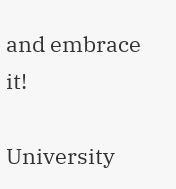and embrace it!

University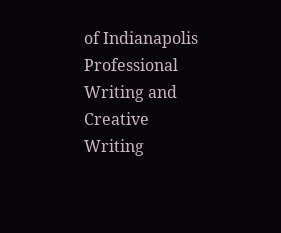of Indianapolis Professional Writing and Creative Writing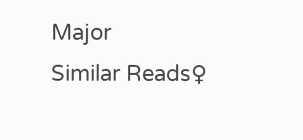Major
Similar Reads♀